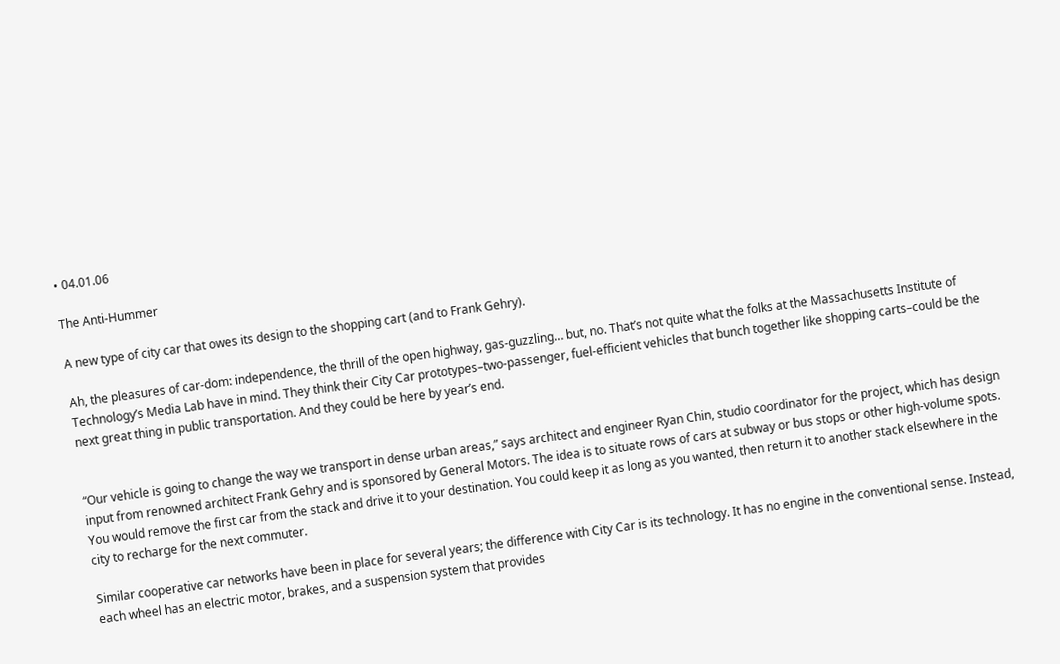• 04.01.06

The Anti-Hummer

A new type of city car that owes its design to the shopping cart (and to Frank Gehry).

Ah, the pleasures of car-dom: independence, the thrill of the open highway, gas-guzzling… but, no. That’s not quite what the folks at the Massachusetts Institute of Technology’s Media Lab have in mind. They think their City Car prototypes–two-passenger, fuel-efficient vehicles that bunch together like shopping carts–could be the next great thing in public transportation. And they could be here by year’s end.


“Our vehicle is going to change the way we transport in dense urban areas,” says architect and engineer Ryan Chin, studio coordinator for the project, which has design input from renowned architect Frank Gehry and is sponsored by General Motors. The idea is to situate rows of cars at subway or bus stops or other high-volume spots. You would remove the first car from the stack and drive it to your destination. You could keep it as long as you wanted, then return it to another stack elsewhere in the city to recharge for the next commuter.

Similar cooperative car networks have been in place for several years; the difference with City Car is its technology. It has no engine in the conventional sense. Instead, each wheel has an electric motor, brakes, and a suspension system that provides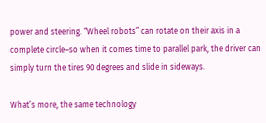power and steering. “Wheel robots” can rotate on their axis in a complete circle–so when it comes time to parallel park, the driver can simply turn the tires 90 degrees and slide in sideways.

What’s more, the same technology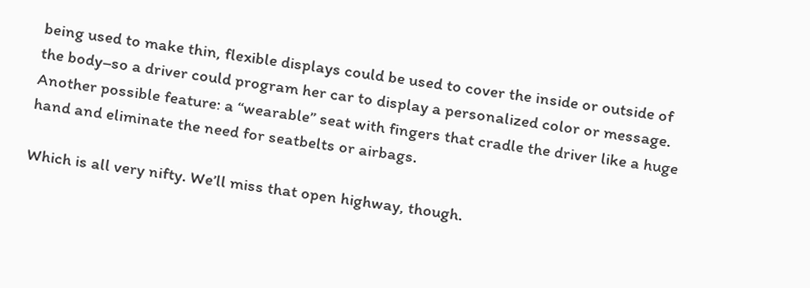being used to make thin, flexible displays could be used to cover the inside or outside of the body–so a driver could program her car to display a personalized color or message. Another possible feature: a “wearable” seat with fingers that cradle the driver like a huge hand and eliminate the need for seatbelts or airbags.

Which is all very nifty. We’ll miss that open highway, though.